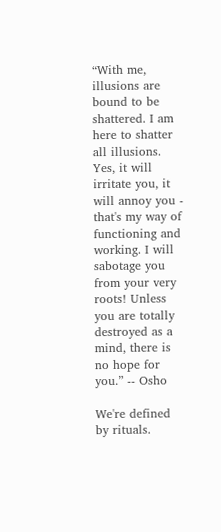“With me, illusions are bound to be shattered. I am here to shatter all illusions. Yes, it will irritate you, it will annoy you - that's my way of functioning and working. I will sabotage you from your very roots! Unless you are totally destroyed as a mind, there is no hope for you.” -- Osho

We're defined by rituals.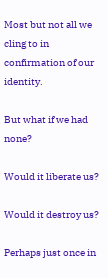Most but not all we cling to in confirmation of our identity.

But what if we had none?

Would it liberate us?

Would it destroy us?

Perhaps just once in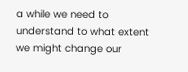a while we need to understand to what extent we might change our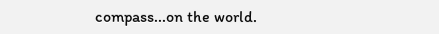compass...on the world.